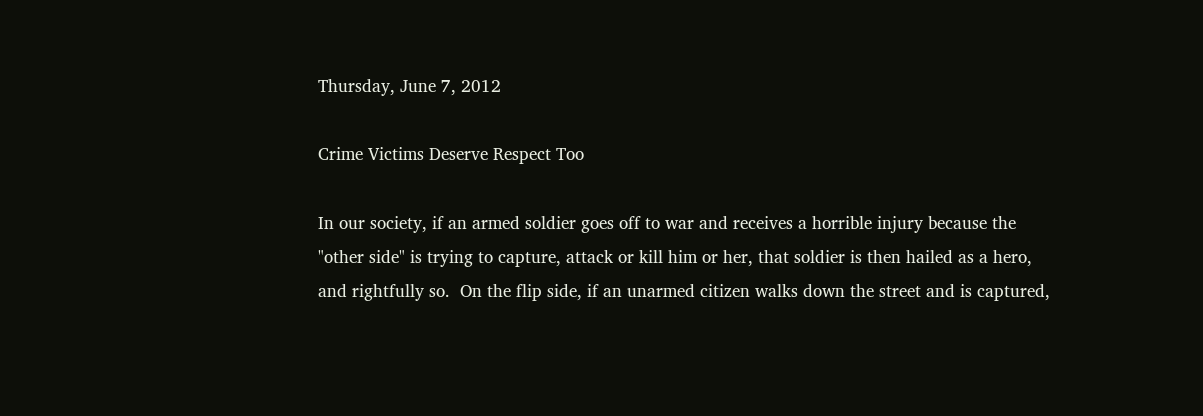Thursday, June 7, 2012

Crime Victims Deserve Respect Too

In our society, if an armed soldier goes off to war and receives a horrible injury because the "other side" is trying to capture, attack or kill him or her, that soldier is then hailed as a hero, and rightfully so.  On the flip side, if an unarmed citizen walks down the street and is captured,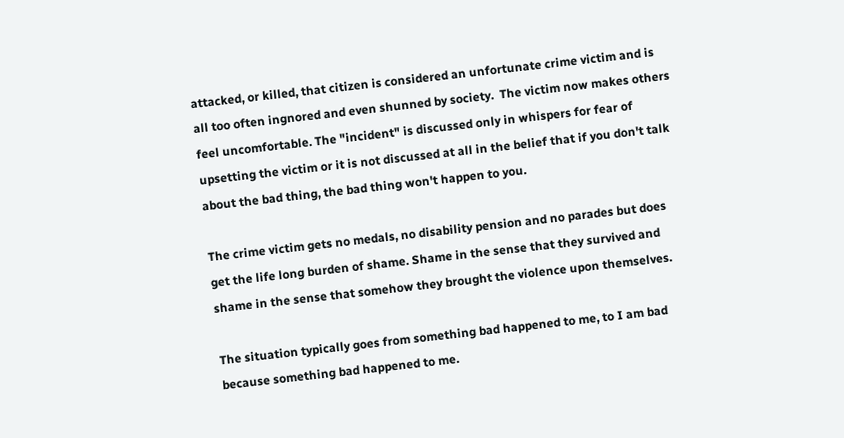attacked, or killed, that citizen is considered an unfortunate crime victim and is all too often ingnored and even shunned by society.  The victim now makes others feel uncomfortable. The "incident" is discussed only in whispers for fear of upsetting the victim or it is not discussed at all in the belief that if you don't talk about the bad thing, the bad thing won't happen to you.

The crime victim gets no medals, no disability pension and no parades but does get the life long burden of shame. Shame in the sense that they survived and shame in the sense that somehow they brought the violence upon themselves.

The situation typically goes from something bad happened to me, to I am bad because something bad happened to me.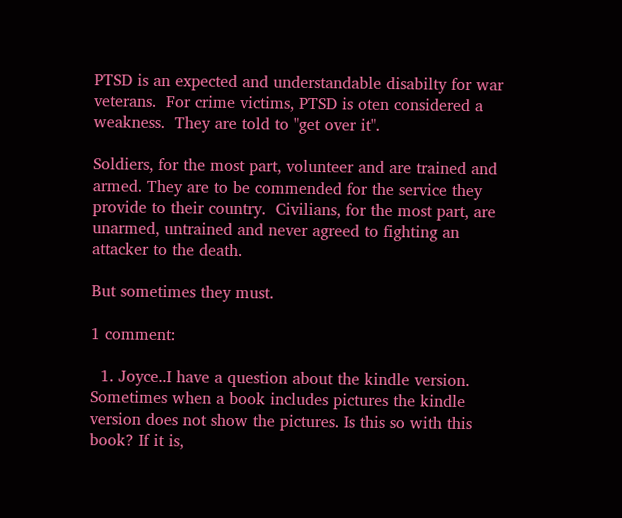PTSD is an expected and understandable disabilty for war veterans.  For crime victims, PTSD is oten considered a weakness.  They are told to "get over it".

Soldiers, for the most part, volunteer and are trained and armed. They are to be commended for the service they provide to their country.  Civilians, for the most part, are unarmed, untrained and never agreed to fighting an attacker to the death.

But sometimes they must.

1 comment:

  1. Joyce..I have a question about the kindle version. Sometimes when a book includes pictures the kindle version does not show the pictures. Is this so with this book? If it is,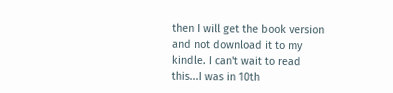then I will get the book version and not download it to my kindle. I can't wait to read this...I was in 10th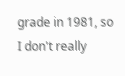grade in 1981, so I don't really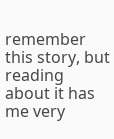remember this story, but reading about it has me very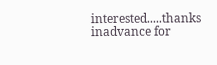interested.....thanks inadvance for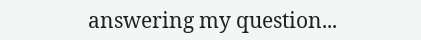answering my question...